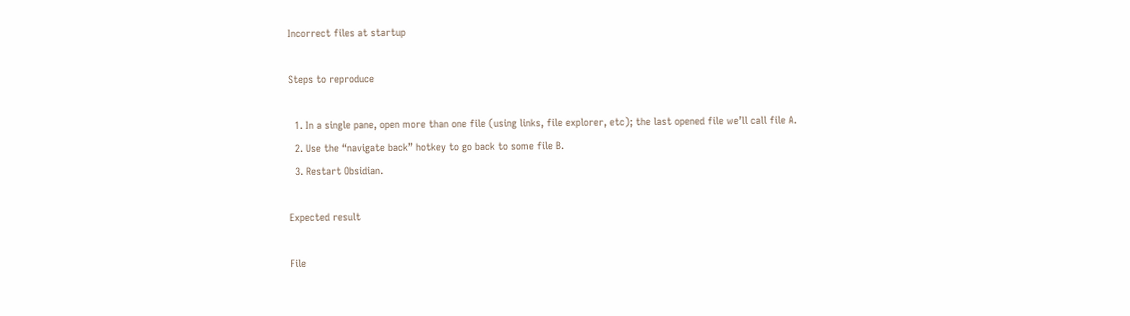Incorrect files at startup

Steps to reproduce

  1. In a single pane, open more than one file (using links, file explorer, etc); the last opened file we’ll call file A.
  2. Use the “navigate back” hotkey to go back to some file B.
  3. Restart Obsidian.

Expected result

File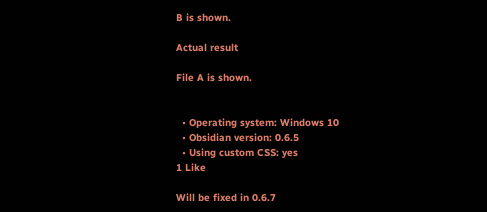B is shown.

Actual result

File A is shown.


  • Operating system: Windows 10
  • Obsidian version: 0.6.5
  • Using custom CSS: yes
1 Like

Will be fixed in 0.6.7